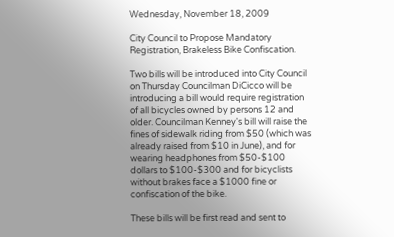Wednesday, November 18, 2009

City Council to Propose Mandatory Registration, Brakeless Bike Confiscation.

Two bills will be introduced into City Council on Thursday Councilman DiCicco will be introducing a bill would require registration of all bicycles owned by persons 12 and older. Councilman Kenney's bill will raise the fines of sidewalk riding from $50 (which was already raised from $10 in June), and for wearing headphones from $50-$100 dollars to $100-$300 and for bicyclists without brakes face a $1000 fine or confiscation of the bike.

These bills will be first read and sent to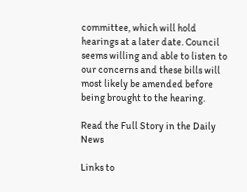committee, which will hold hearings at a later date. Council seems willing and able to listen to our concerns and these bills will most likely be amended before being brought to the hearing.

Read the Full Story in the Daily News

Links to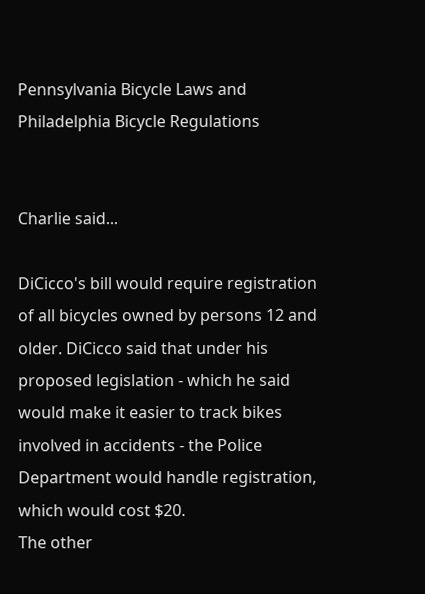Pennsylvania Bicycle Laws and Philadelphia Bicycle Regulations


Charlie said...

DiCicco's bill would require registration of all bicycles owned by persons 12 and older. DiCicco said that under his proposed legislation - which he said would make it easier to track bikes involved in accidents - the Police Department would handle registration, which would cost $20.
The other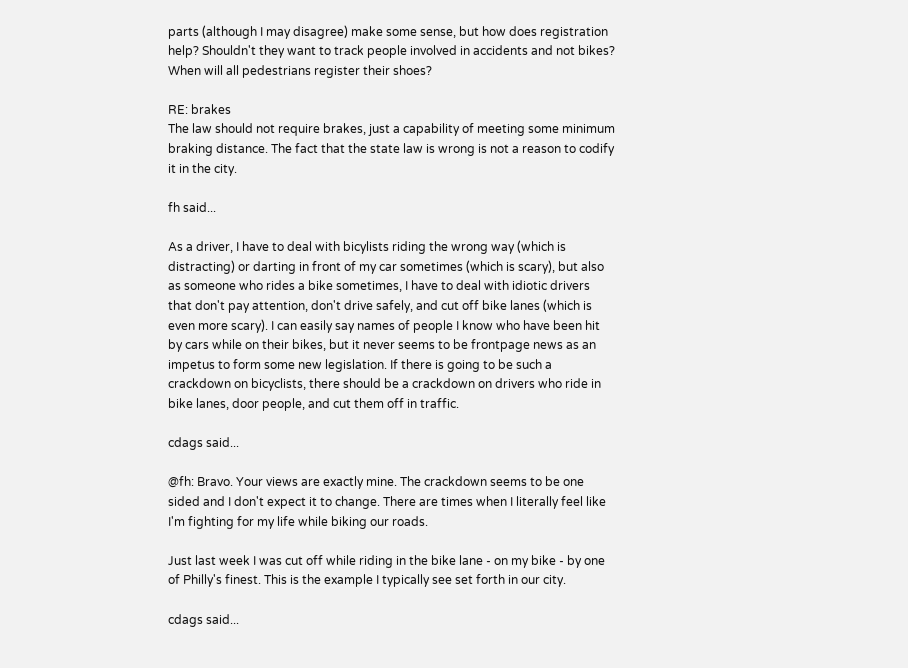parts (although I may disagree) make some sense, but how does registration help? Shouldn't they want to track people involved in accidents and not bikes?
When will all pedestrians register their shoes?

RE: brakes
The law should not require brakes, just a capability of meeting some minimum braking distance. The fact that the state law is wrong is not a reason to codify it in the city.

fh said...

As a driver, I have to deal with bicylists riding the wrong way (which is distracting) or darting in front of my car sometimes (which is scary), but also as someone who rides a bike sometimes, I have to deal with idiotic drivers that don't pay attention, don't drive safely, and cut off bike lanes (which is even more scary). I can easily say names of people I know who have been hit by cars while on their bikes, but it never seems to be frontpage news as an impetus to form some new legislation. If there is going to be such a crackdown on bicyclists, there should be a crackdown on drivers who ride in bike lanes, door people, and cut them off in traffic.

cdags said...

@fh: Bravo. Your views are exactly mine. The crackdown seems to be one sided and I don't expect it to change. There are times when I literally feel like I'm fighting for my life while biking our roads.

Just last week I was cut off while riding in the bike lane - on my bike - by one of Philly's finest. This is the example I typically see set forth in our city.

cdags said...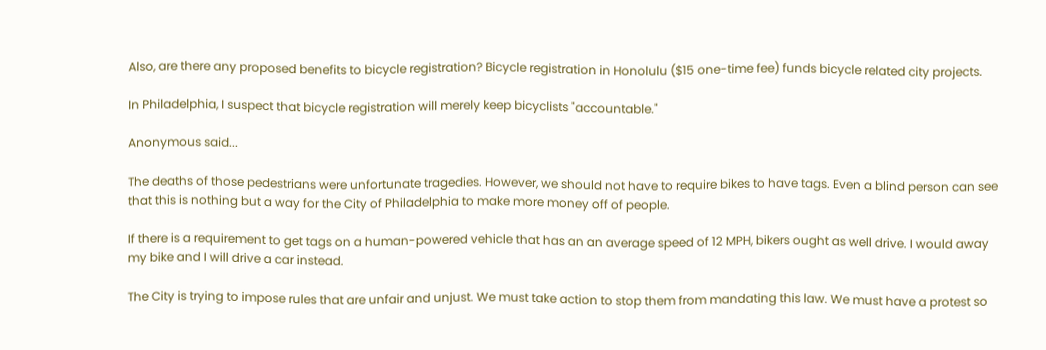Also, are there any proposed benefits to bicycle registration? Bicycle registration in Honolulu ($15 one-time fee) funds bicycle related city projects.

In Philadelphia, I suspect that bicycle registration will merely keep bicyclists "accountable."

Anonymous said...

The deaths of those pedestrians were unfortunate tragedies. However, we should not have to require bikes to have tags. Even a blind person can see that this is nothing but a way for the City of Philadelphia to make more money off of people.

If there is a requirement to get tags on a human-powered vehicle that has an an average speed of 12 MPH, bikers ought as well drive. I would away my bike and I will drive a car instead.

The City is trying to impose rules that are unfair and unjust. We must take action to stop them from mandating this law. We must have a protest so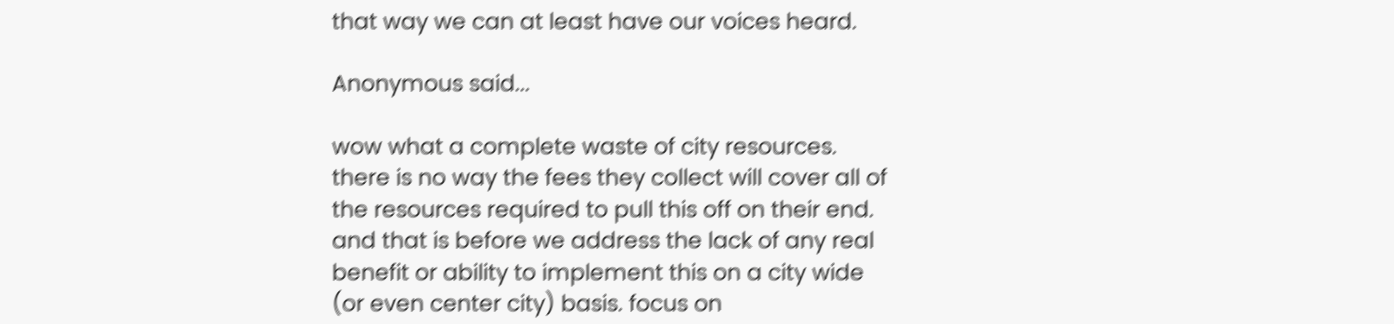that way we can at least have our voices heard.

Anonymous said...

wow what a complete waste of city resources. there is no way the fees they collect will cover all of the resources required to pull this off on their end. and that is before we address the lack of any real benefit or ability to implement this on a city wide (or even center city) basis. focus on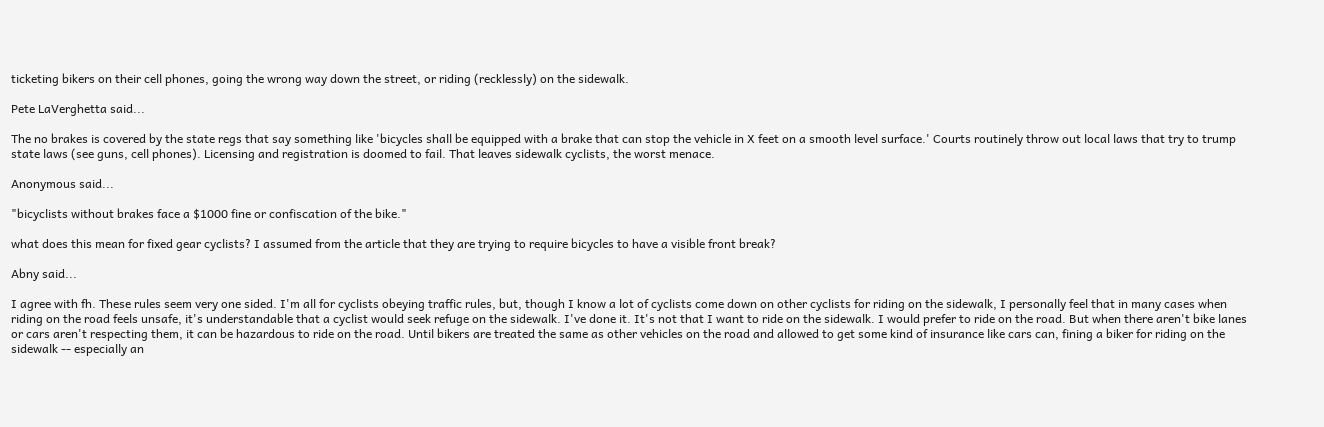ticketing bikers on their cell phones, going the wrong way down the street, or riding (recklessly) on the sidewalk.

Pete LaVerghetta said...

The no brakes is covered by the state regs that say something like 'bicycles shall be equipped with a brake that can stop the vehicle in X feet on a smooth level surface.' Courts routinely throw out local laws that try to trump state laws (see guns, cell phones). Licensing and registration is doomed to fail. That leaves sidewalk cyclists, the worst menace.

Anonymous said...

"bicyclists without brakes face a $1000 fine or confiscation of the bike."

what does this mean for fixed gear cyclists? I assumed from the article that they are trying to require bicycles to have a visible front break?

Abny said...

I agree with fh. These rules seem very one sided. I'm all for cyclists obeying traffic rules, but, though I know a lot of cyclists come down on other cyclists for riding on the sidewalk, I personally feel that in many cases when riding on the road feels unsafe, it's understandable that a cyclist would seek refuge on the sidewalk. I've done it. It's not that I want to ride on the sidewalk. I would prefer to ride on the road. But when there aren't bike lanes or cars aren't respecting them, it can be hazardous to ride on the road. Until bikers are treated the same as other vehicles on the road and allowed to get some kind of insurance like cars can, fining a biker for riding on the sidewalk -- especially an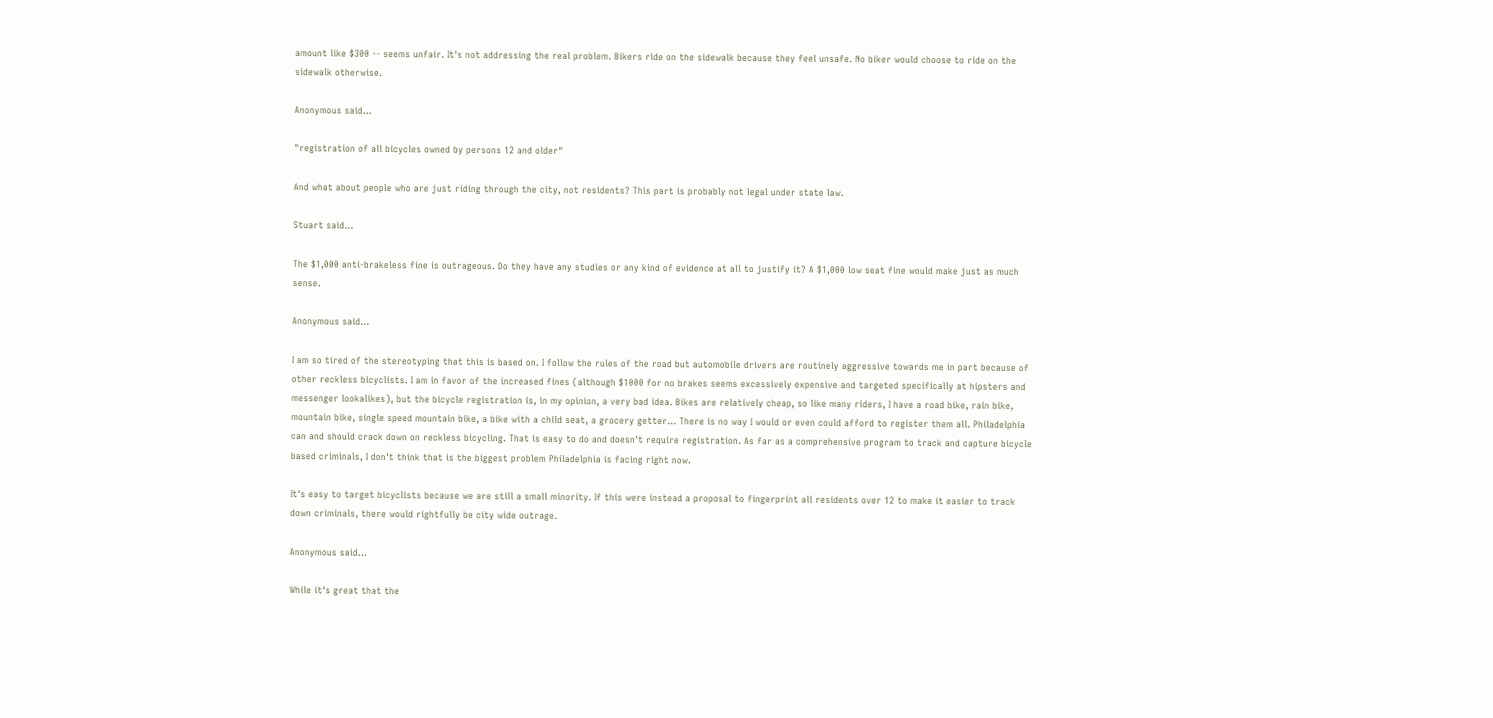amount like $300 -- seems unfair. It's not addressing the real problem. Bikers ride on the sidewalk because they feel unsafe. No biker would choose to ride on the sidewalk otherwise.

Anonymous said...

"registration of all bicycles owned by persons 12 and older"

And what about people who are just riding through the city, not residents? This part is probably not legal under state law.

Stuart said...

The $1,000 anti-brakeless fine is outrageous. Do they have any studies or any kind of evidence at all to justify it? A $1,000 low seat fine would make just as much sense.

Anonymous said...

I am so tired of the stereotyping that this is based on. I follow the rules of the road but automobile drivers are routinely aggressive towards me in part because of other reckless bicyclists. I am in favor of the increased fines (although $1000 for no brakes seems excessively expensive and targeted specifically at hipsters and messenger lookalikes), but the bicycle registration is, in my opinion, a very bad idea. Bikes are relatively cheap, so like many riders, I have a road bike, rain bike, mountain bike, single speed mountain bike, a bike with a child seat, a grocery getter... There is no way I would or even could afford to register them all. Philadelphia can and should crack down on reckless bicycling. That is easy to do and doesn't require registration. As far as a comprehensive program to track and capture bicycle based criminals, I don't think that is the biggest problem Philadelphia is facing right now.

It's easy to target bicyclists because we are still a small minority. If this were instead a proposal to fingerprint all residents over 12 to make it easier to track down criminals, there would rightfully be city wide outrage.

Anonymous said...

While it's great that the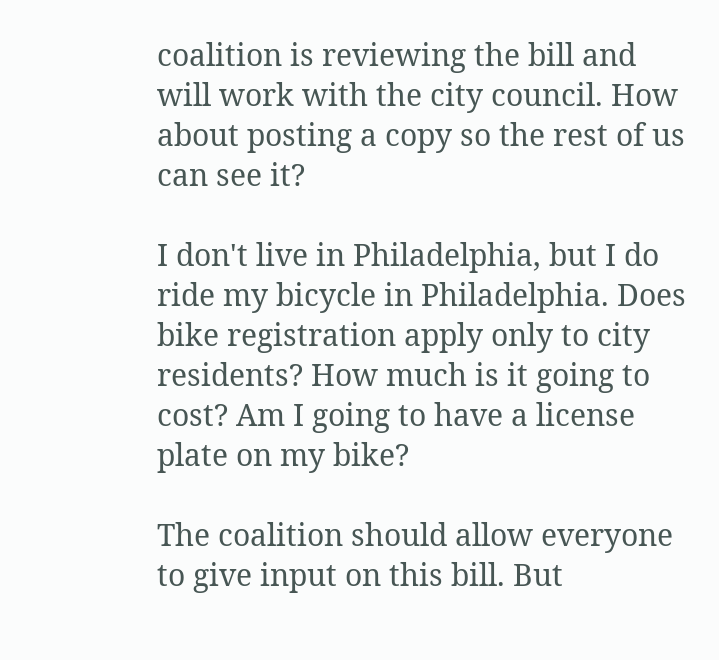coalition is reviewing the bill and will work with the city council. How about posting a copy so the rest of us can see it?

I don't live in Philadelphia, but I do ride my bicycle in Philadelphia. Does bike registration apply only to city residents? How much is it going to cost? Am I going to have a license plate on my bike?

The coalition should allow everyone to give input on this bill. But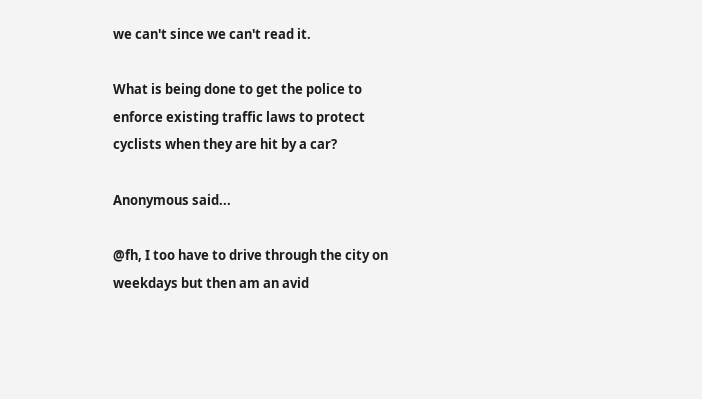we can't since we can't read it.

What is being done to get the police to enforce existing traffic laws to protect cyclists when they are hit by a car?

Anonymous said...

@fh, I too have to drive through the city on weekdays but then am an avid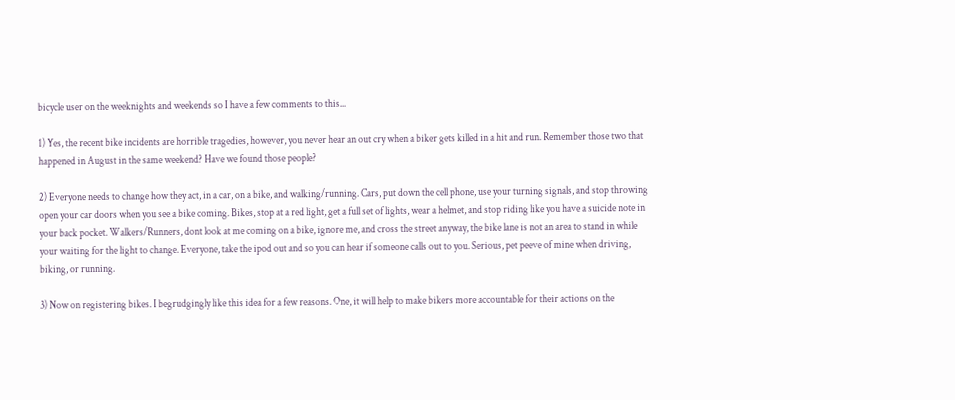bicycle user on the weeknights and weekends so I have a few comments to this...

1) Yes, the recent bike incidents are horrible tragedies, however, you never hear an out cry when a biker gets killed in a hit and run. Remember those two that happened in August in the same weekend? Have we found those people?

2) Everyone needs to change how they act, in a car, on a bike, and walking/running. Cars, put down the cell phone, use your turning signals, and stop throwing open your car doors when you see a bike coming. Bikes, stop at a red light, get a full set of lights, wear a helmet, and stop riding like you have a suicide note in your back pocket. Walkers/Runners, dont look at me coming on a bike, ignore me, and cross the street anyway, the bike lane is not an area to stand in while your waiting for the light to change. Everyone, take the ipod out and so you can hear if someone calls out to you. Serious, pet peeve of mine when driving, biking, or running.

3) Now on registering bikes. I begrudgingly like this idea for a few reasons. One, it will help to make bikers more accountable for their actions on the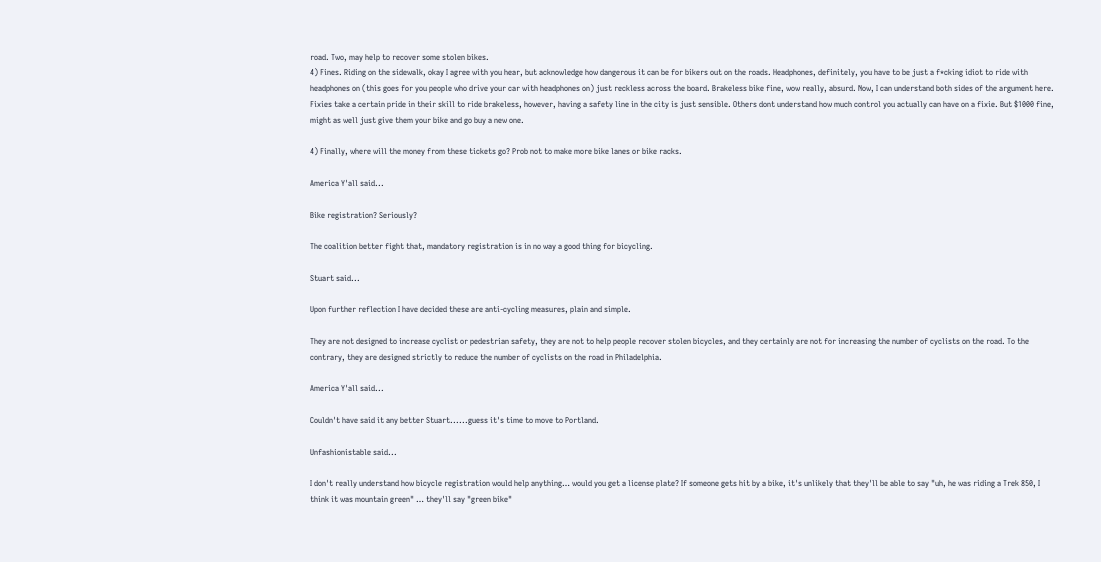road. Two, may help to recover some stolen bikes.
4) Fines. Riding on the sidewalk, okay I agree with you hear, but acknowledge how dangerous it can be for bikers out on the roads. Headphones, definitely, you have to be just a f*cking idiot to ride with headphones on (this goes for you people who drive your car with headphones on) just reckless across the board. Brakeless bike fine, wow really, absurd. Now, I can understand both sides of the argument here. Fixies take a certain pride in their skill to ride brakeless, however, having a safety line in the city is just sensible. Others dont understand how much control you actually can have on a fixie. But $1000 fine, might as well just give them your bike and go buy a new one.

4) Finally, where will the money from these tickets go? Prob not to make more bike lanes or bike racks.

America Y'all said...

Bike registration? Seriously?

The coalition better fight that, mandatory registration is in no way a good thing for bicycling.

Stuart said...

Upon further reflection I have decided these are anti-cycling measures, plain and simple.

They are not designed to increase cyclist or pedestrian safety, they are not to help people recover stolen bicycles, and they certainly are not for increasing the number of cyclists on the road. To the contrary, they are designed strictly to reduce the number of cyclists on the road in Philadelphia.

America Y'all said...

Couldn't have said it any better Stuart......guess it's time to move to Portland.

Unfashionistable said...

I don't really understand how bicycle registration would help anything… would you get a license plate? If someone gets hit by a bike, it's unlikely that they'll be able to say "uh, he was riding a Trek 850, I think it was mountain green" … they'll say "green bike"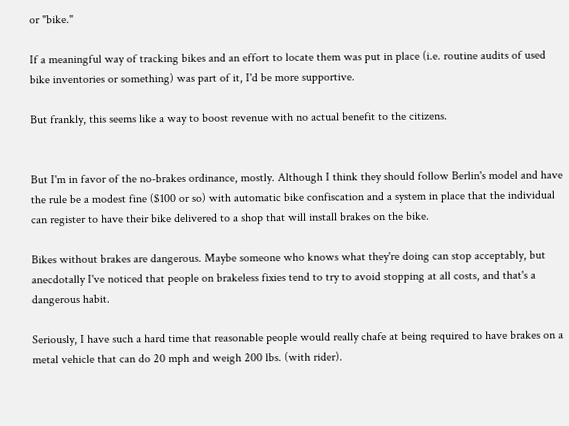or "bike."

If a meaningful way of tracking bikes and an effort to locate them was put in place (i.e. routine audits of used bike inventories or something) was part of it, I'd be more supportive.

But frankly, this seems like a way to boost revenue with no actual benefit to the citizens.


But I'm in favor of the no-brakes ordinance, mostly. Although I think they should follow Berlin's model and have the rule be a modest fine ($100 or so) with automatic bike confiscation and a system in place that the individual can register to have their bike delivered to a shop that will install brakes on the bike.

Bikes without brakes are dangerous. Maybe someone who knows what they're doing can stop acceptably, but anecdotally I've noticed that people on brakeless fixies tend to try to avoid stopping at all costs, and that's a dangerous habit.

Seriously, I have such a hard time that reasonable people would really chafe at being required to have brakes on a metal vehicle that can do 20 mph and weigh 200 lbs. (with rider).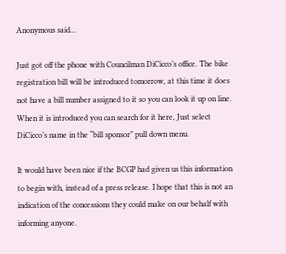Anonymous said...

Just got off the phone with Councilman DiCicco’s office. The bike registration bill will be introduced tomorrow, at this time it does not have a bill number assigned to it so you can look it up on line. When it is introduced you can search for it here, Just select DiCicco’s name in the “bill sponsor” pull down menu.

It would have been nice if the BCGP had given us this information to begin with, instead of a press release. I hope that this is not an indication of the concessions they could make on our behalf with informing anyone.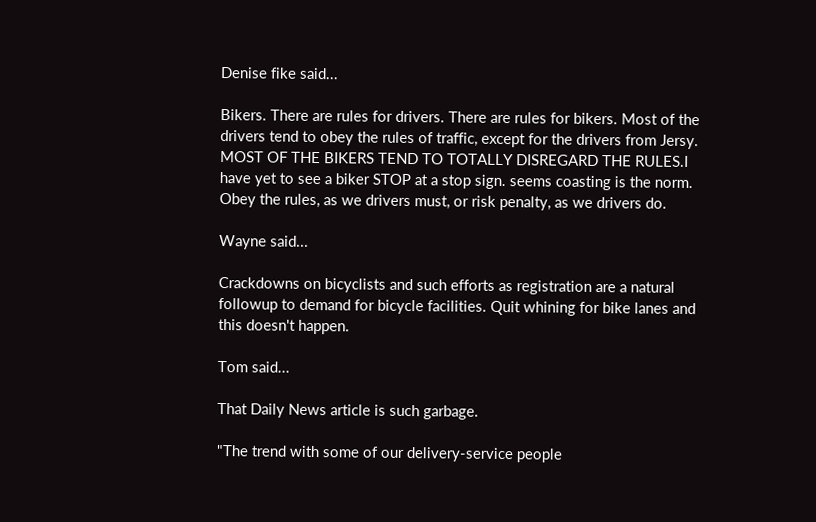Denise fike said...

Bikers. There are rules for drivers. There are rules for bikers. Most of the drivers tend to obey the rules of traffic, except for the drivers from Jersy. MOST OF THE BIKERS TEND TO TOTALLY DISREGARD THE RULES.I have yet to see a biker STOP at a stop sign. seems coasting is the norm. Obey the rules, as we drivers must, or risk penalty, as we drivers do.

Wayne said...

Crackdowns on bicyclists and such efforts as registration are a natural followup to demand for bicycle facilities. Quit whining for bike lanes and this doesn't happen.

Tom said...

That Daily News article is such garbage.

"The trend with some of our delivery-service people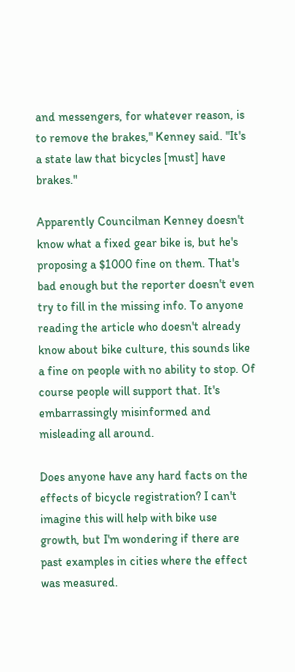and messengers, for whatever reason, is to remove the brakes," Kenney said. "It's a state law that bicycles [must] have brakes."

Apparently Councilman Kenney doesn't know what a fixed gear bike is, but he's proposing a $1000 fine on them. That's bad enough but the reporter doesn't even try to fill in the missing info. To anyone reading the article who doesn't already know about bike culture, this sounds like a fine on people with no ability to stop. Of course people will support that. It's embarrassingly misinformed and misleading all around.

Does anyone have any hard facts on the effects of bicycle registration? I can't imagine this will help with bike use growth, but I'm wondering if there are past examples in cities where the effect was measured.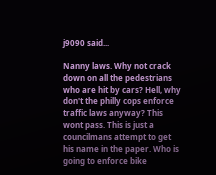j9090 said...

Nanny laws. Why not crack down on all the pedestrians who are hit by cars? Hell, why don't the philly cops enforce traffic laws anyway? This wont pass. This is just a councilmans attempt to get his name in the paper. Who is going to enforce bike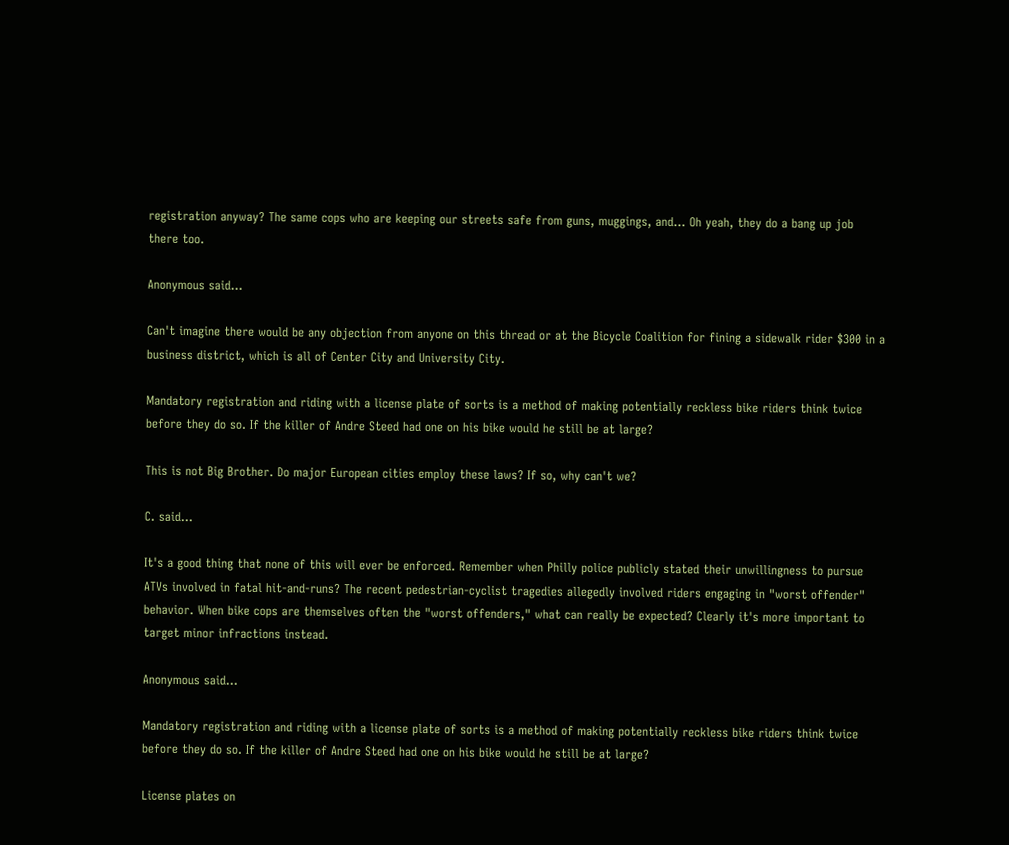registration anyway? The same cops who are keeping our streets safe from guns, muggings, and... Oh yeah, they do a bang up job there too.

Anonymous said...

Can't imagine there would be any objection from anyone on this thread or at the Bicycle Coalition for fining a sidewalk rider $300 in a business district, which is all of Center City and University City.

Mandatory registration and riding with a license plate of sorts is a method of making potentially reckless bike riders think twice before they do so. If the killer of Andre Steed had one on his bike would he still be at large?

This is not Big Brother. Do major European cities employ these laws? If so, why can't we?

C. said...

It's a good thing that none of this will ever be enforced. Remember when Philly police publicly stated their unwillingness to pursue ATVs involved in fatal hit-and-runs? The recent pedestrian-cyclist tragedies allegedly involved riders engaging in "worst offender" behavior. When bike cops are themselves often the "worst offenders," what can really be expected? Clearly it's more important to target minor infractions instead.

Anonymous said...

Mandatory registration and riding with a license plate of sorts is a method of making potentially reckless bike riders think twice before they do so. If the killer of Andre Steed had one on his bike would he still be at large?

License plates on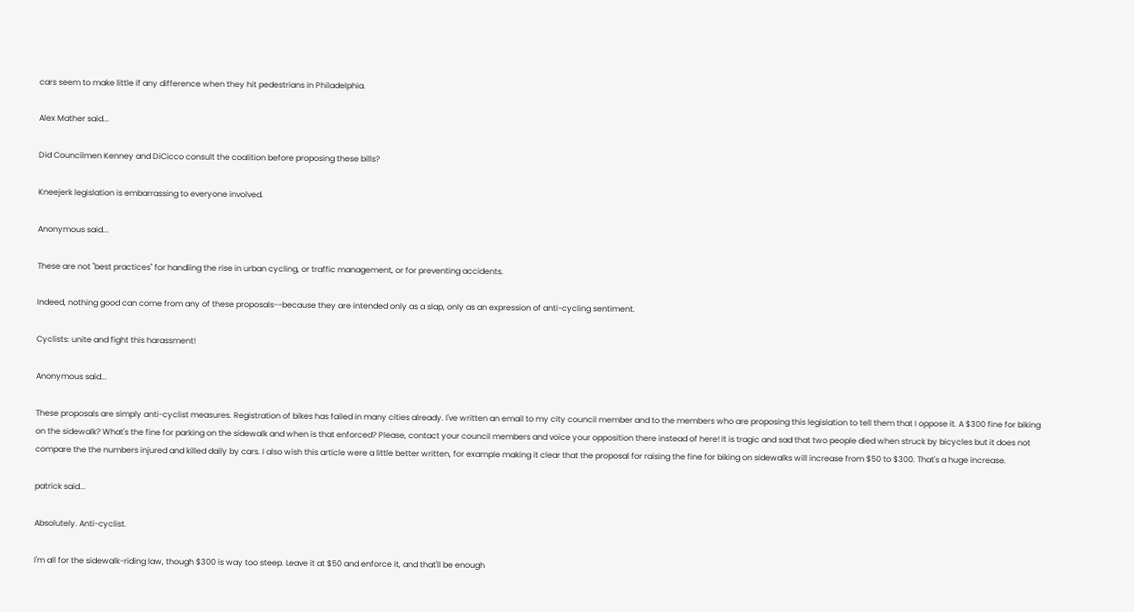cars seem to make little if any difference when they hit pedestrians in Philadelphia.

Alex Mather said...

Did Councilmen Kenney and DiCicco consult the coalition before proposing these bills?

Kneejerk legislation is embarrassing to everyone involved.

Anonymous said...

These are not "best practices" for handling the rise in urban cycling, or traffic management, or for preventing accidents.

Indeed, nothing good can come from any of these proposals--because they are intended only as a slap, only as an expression of anti-cycling sentiment.

Cyclists: unite and fight this harassment!

Anonymous said...

These proposals are simply anti-cyclist measures. Registration of bikes has failed in many cities already. I've written an email to my city council member and to the members who are proposing this legislation to tell them that I oppose it. A $300 fine for biking on the sidewalk? What's the fine for parking on the sidewalk and when is that enforced? Please, contact your council members and voice your opposition there instead of here! It is tragic and sad that two people died when struck by bicycles but it does not compare the the numbers injured and killed daily by cars. I also wish this article were a little better written, for example making it clear that the proposal for raising the fine for biking on sidewalks will increase from $50 to $300. That's a huge increase.

patrick said...

Absolutely. Anti-cyclist.

I'm all for the sidewalk-riding law, though $300 is way too steep. Leave it at $50 and enforce it, and that'll be enough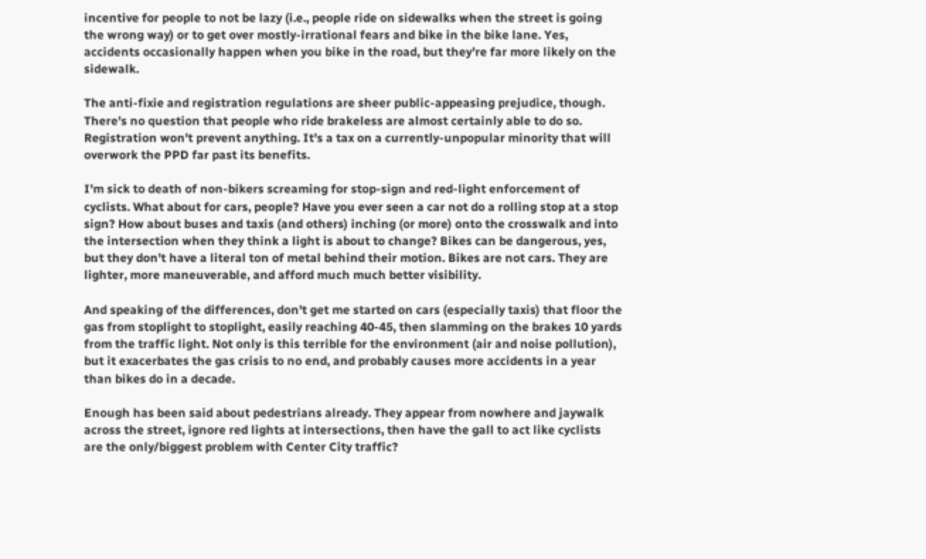incentive for people to not be lazy (i.e., people ride on sidewalks when the street is going the wrong way) or to get over mostly-irrational fears and bike in the bike lane. Yes, accidents occasionally happen when you bike in the road, but they're far more likely on the sidewalk.

The anti-fixie and registration regulations are sheer public-appeasing prejudice, though. There's no question that people who ride brakeless are almost certainly able to do so. Registration won't prevent anything. It's a tax on a currently-unpopular minority that will overwork the PPD far past its benefits.

I'm sick to death of non-bikers screaming for stop-sign and red-light enforcement of cyclists. What about for cars, people? Have you ever seen a car not do a rolling stop at a stop sign? How about buses and taxis (and others) inching (or more) onto the crosswalk and into the intersection when they think a light is about to change? Bikes can be dangerous, yes, but they don't have a literal ton of metal behind their motion. Bikes are not cars. They are lighter, more maneuverable, and afford much much better visibility.

And speaking of the differences, don't get me started on cars (especially taxis) that floor the gas from stoplight to stoplight, easily reaching 40-45, then slamming on the brakes 10 yards from the traffic light. Not only is this terrible for the environment (air and noise pollution), but it exacerbates the gas crisis to no end, and probably causes more accidents in a year than bikes do in a decade.

Enough has been said about pedestrians already. They appear from nowhere and jaywalk across the street, ignore red lights at intersections, then have the gall to act like cyclists are the only/biggest problem with Center City traffic?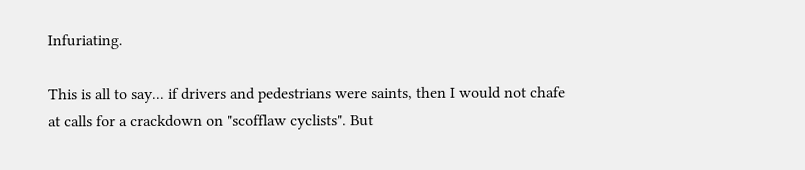Infuriating.

This is all to say... if drivers and pedestrians were saints, then I would not chafe at calls for a crackdown on "scofflaw cyclists". But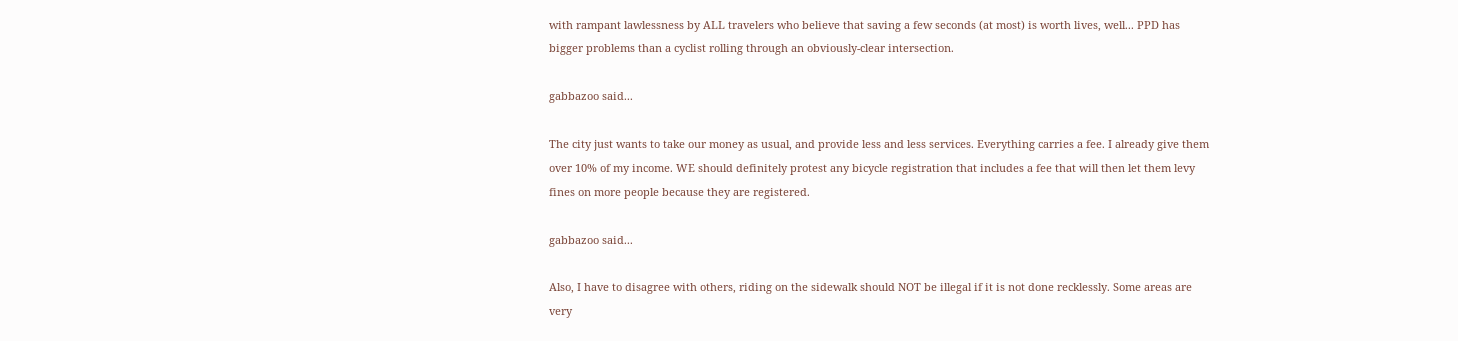with rampant lawlessness by ALL travelers who believe that saving a few seconds (at most) is worth lives, well... PPD has bigger problems than a cyclist rolling through an obviously-clear intersection.

gabbazoo said...

The city just wants to take our money as usual, and provide less and less services. Everything carries a fee. I already give them over 10% of my income. WE should definitely protest any bicycle registration that includes a fee that will then let them levy fines on more people because they are registered.

gabbazoo said...

Also, I have to disagree with others, riding on the sidewalk should NOT be illegal if it is not done recklessly. Some areas are very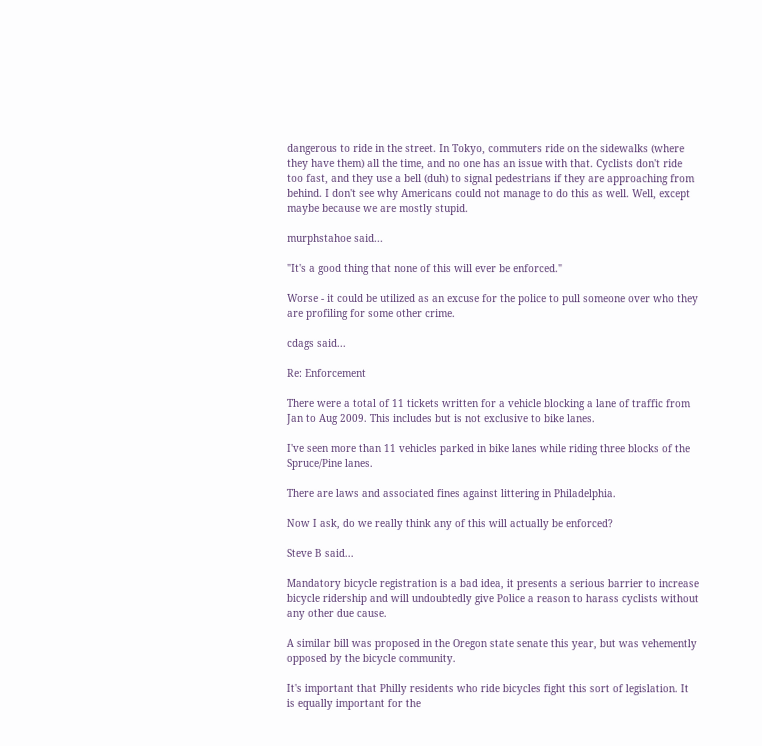dangerous to ride in the street. In Tokyo, commuters ride on the sidewalks (where they have them) all the time, and no one has an issue with that. Cyclists don't ride too fast, and they use a bell (duh) to signal pedestrians if they are approaching from behind. I don't see why Americans could not manage to do this as well. Well, except maybe because we are mostly stupid.

murphstahoe said...

"It's a good thing that none of this will ever be enforced."

Worse - it could be utilized as an excuse for the police to pull someone over who they are profiling for some other crime.

cdags said...

Re: Enforcement

There were a total of 11 tickets written for a vehicle blocking a lane of traffic from Jan to Aug 2009. This includes but is not exclusive to bike lanes.

I've seen more than 11 vehicles parked in bike lanes while riding three blocks of the Spruce/Pine lanes.

There are laws and associated fines against littering in Philadelphia.

Now I ask, do we really think any of this will actually be enforced?

Steve B said...

Mandatory bicycle registration is a bad idea, it presents a serious barrier to increase bicycle ridership and will undoubtedly give Police a reason to harass cyclists without any other due cause.

A similar bill was proposed in the Oregon state senate this year, but was vehemently opposed by the bicycle community.

It's important that Philly residents who ride bicycles fight this sort of legislation. It is equally important for the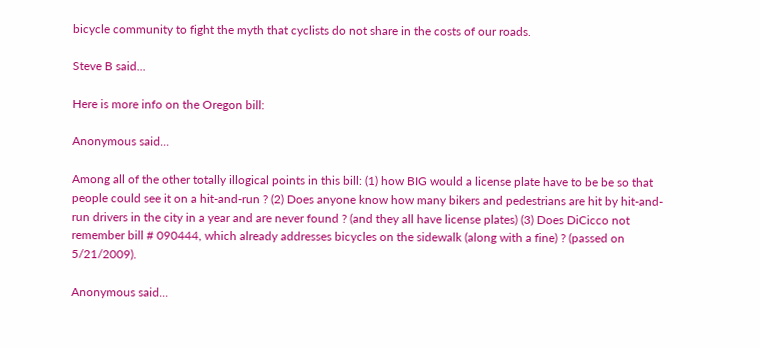bicycle community to fight the myth that cyclists do not share in the costs of our roads.

Steve B said...

Here is more info on the Oregon bill:

Anonymous said...

Among all of the other totally illogical points in this bill: (1) how BIG would a license plate have to be be so that people could see it on a hit-and-run ? (2) Does anyone know how many bikers and pedestrians are hit by hit-and-run drivers in the city in a year and are never found ? (and they all have license plates) (3) Does DiCicco not remember bill # 090444, which already addresses bicycles on the sidewalk (along with a fine) ? (passed on 5/21/2009).

Anonymous said...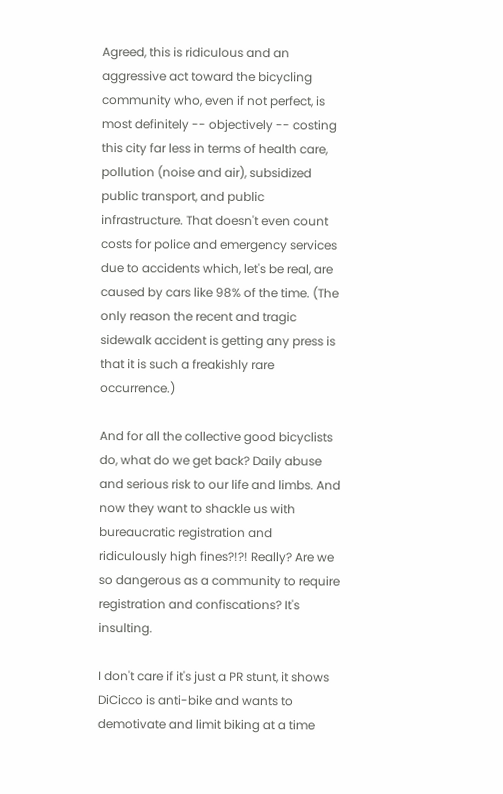Agreed, this is ridiculous and an aggressive act toward the bicycling community who, even if not perfect, is most definitely -- objectively -- costing this city far less in terms of health care, pollution (noise and air), subsidized public transport, and public infrastructure. That doesn't even count costs for police and emergency services due to accidents which, let's be real, are caused by cars like 98% of the time. (The only reason the recent and tragic sidewalk accident is getting any press is that it is such a freakishly rare occurrence.)

And for all the collective good bicyclists do, what do we get back? Daily abuse and serious risk to our life and limbs. And now they want to shackle us with bureaucratic registration and ridiculously high fines?!?! Really? Are we so dangerous as a community to require registration and confiscations? It's insulting.

I don't care if it's just a PR stunt, it shows DiCicco is anti-bike and wants to demotivate and limit biking at a time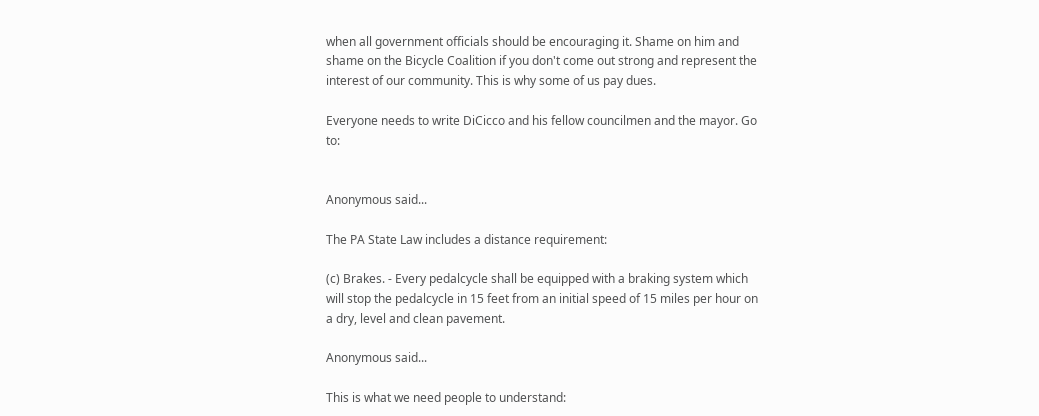when all government officials should be encouraging it. Shame on him and shame on the Bicycle Coalition if you don't come out strong and represent the interest of our community. This is why some of us pay dues.

Everyone needs to write DiCicco and his fellow councilmen and the mayor. Go to:


Anonymous said...

The PA State Law includes a distance requirement:

(c) Brakes. - Every pedalcycle shall be equipped with a braking system which will stop the pedalcycle in 15 feet from an initial speed of 15 miles per hour on a dry, level and clean pavement.

Anonymous said...

This is what we need people to understand: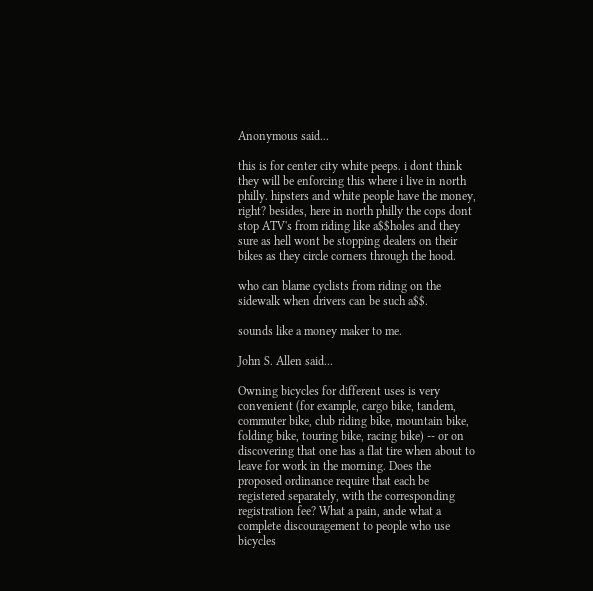Anonymous said...

this is for center city white peeps. i dont think they will be enforcing this where i live in north philly. hipsters and white people have the money, right? besides, here in north philly the cops dont stop ATV's from riding like a$$holes and they sure as hell wont be stopping dealers on their bikes as they circle corners through the hood.

who can blame cyclists from riding on the sidewalk when drivers can be such a$$.

sounds like a money maker to me.

John S. Allen said...

Owning bicycles for different uses is very convenient (for example, cargo bike, tandem, commuter bike, club riding bike, mountain bike, folding bike, touring bike, racing bike) -- or on discovering that one has a flat tire when about to leave for work in the morning. Does the proposed ordinance require that each be registered separately, with the corresponding registration fee? What a pain, ande what a complete discouragement to people who use bicycles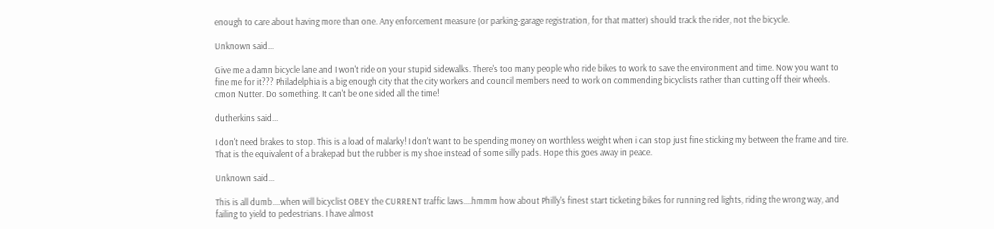enough to care about having more than one. Any enforcement measure (or parking-garage registration, for that matter) should track the rider, not the bicycle.

Unknown said...

Give me a damn bicycle lane and I won't ride on your stupid sidewalks. There's too many people who ride bikes to work to save the environment and time. Now you want to fine me for it??? Philadelphia is a big enough city that the city workers and council members need to work on commending bicyclists rather than cutting off their wheels. cmon Nutter. Do something. It can't be one sided all the time!

dutherkins said...

I don't need brakes to stop. This is a load of malarky! I don't want to be spending money on worthless weight when i can stop just fine sticking my between the frame and tire. That is the equivalent of a brakepad but the rubber is my shoe instead of some silly pads. Hope this goes away in peace.

Unknown said...

This is all dumb....when will bicyclist OBEY the CURRENT traffic laws....hmmm how about Philly's finest start ticketing bikes for running red lights, riding the wrong way, and failing to yield to pedestrians. I have almost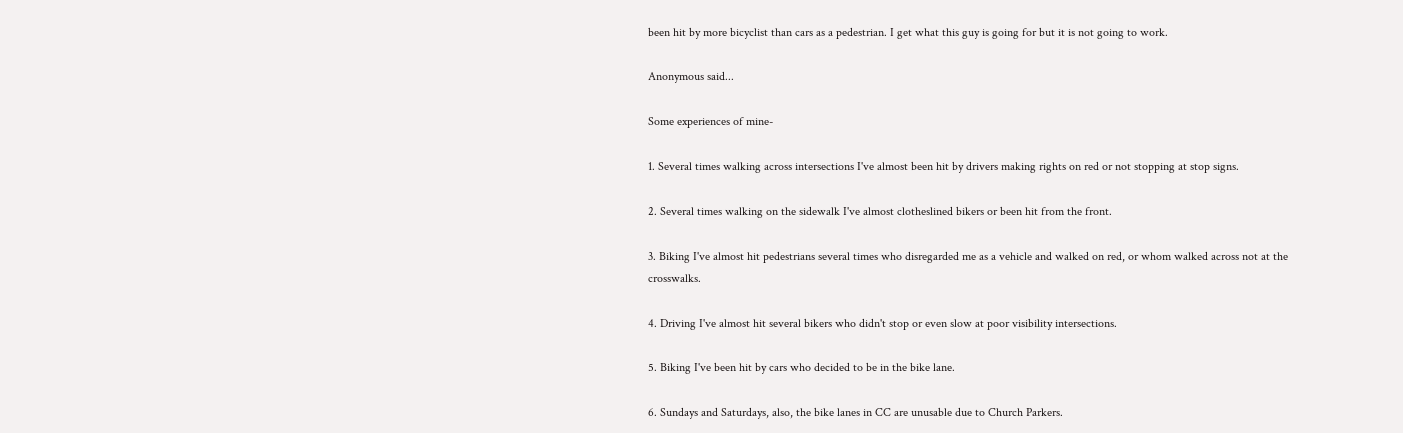been hit by more bicyclist than cars as a pedestrian. I get what this guy is going for but it is not going to work.

Anonymous said...

Some experiences of mine-

1. Several times walking across intersections I've almost been hit by drivers making rights on red or not stopping at stop signs.

2. Several times walking on the sidewalk I've almost clotheslined bikers or been hit from the front.

3. Biking I've almost hit pedestrians several times who disregarded me as a vehicle and walked on red, or whom walked across not at the crosswalks.

4. Driving I've almost hit several bikers who didn't stop or even slow at poor visibility intersections.

5. Biking I've been hit by cars who decided to be in the bike lane.

6. Sundays and Saturdays, also, the bike lanes in CC are unusable due to Church Parkers.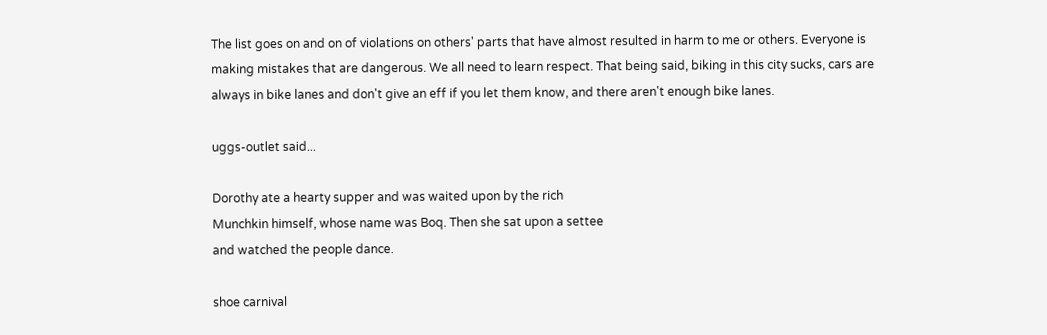The list goes on and on of violations on others' parts that have almost resulted in harm to me or others. Everyone is making mistakes that are dangerous. We all need to learn respect. That being said, biking in this city sucks, cars are always in bike lanes and don't give an eff if you let them know, and there aren't enough bike lanes.

uggs-outlet said...

Dorothy ate a hearty supper and was waited upon by the rich
Munchkin himself, whose name was Boq. Then she sat upon a settee
and watched the people dance.

shoe carnival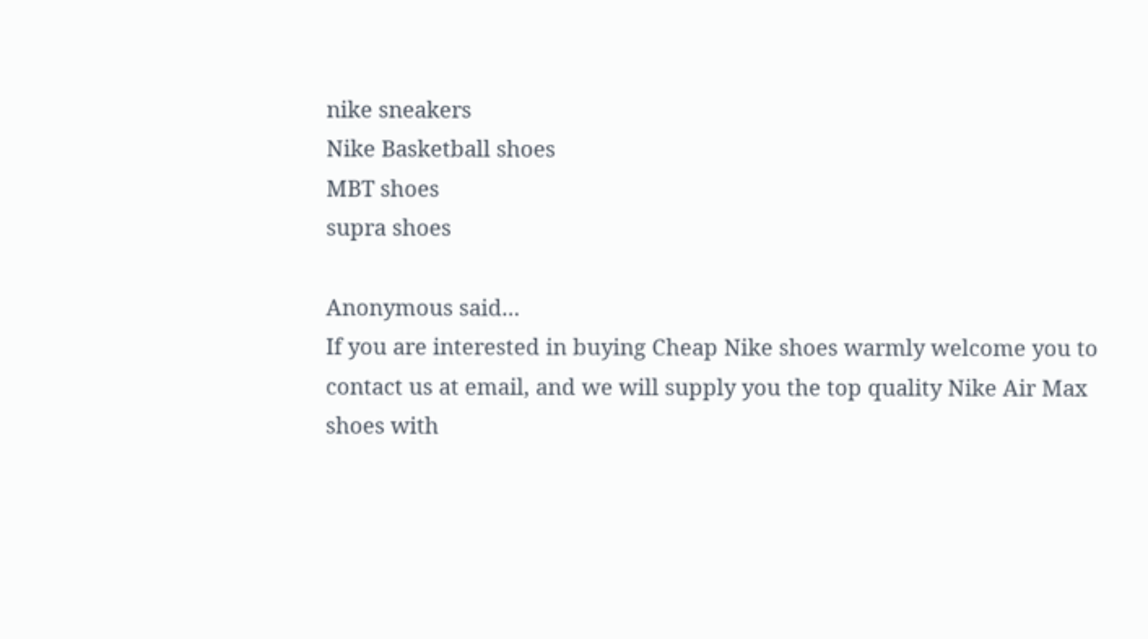nike sneakers
Nike Basketball shoes
MBT shoes
supra shoes

Anonymous said...
If you are interested in buying Cheap Nike shoes warmly welcome you to contact us at email, and we will supply you the top quality Nike Air Max shoes with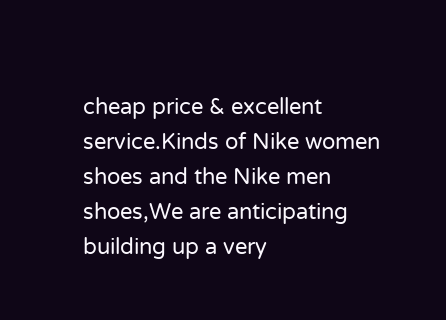cheap price & excellent service.Kinds of Nike women shoes and the Nike men shoes,We are anticipating building up a very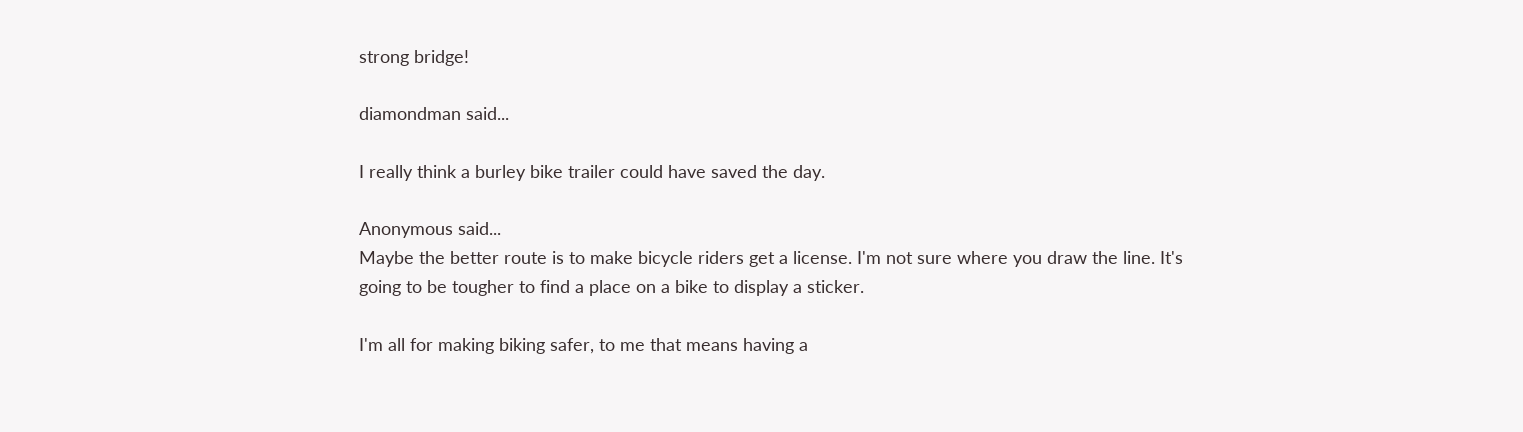strong bridge!

diamondman said...

I really think a burley bike trailer could have saved the day.

Anonymous said...
Maybe the better route is to make bicycle riders get a license. I'm not sure where you draw the line. It's going to be tougher to find a place on a bike to display a sticker.

I'm all for making biking safer, to me that means having a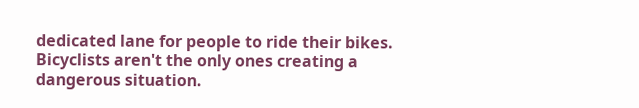dedicated lane for people to ride their bikes. Bicyclists aren't the only ones creating a dangerous situation.